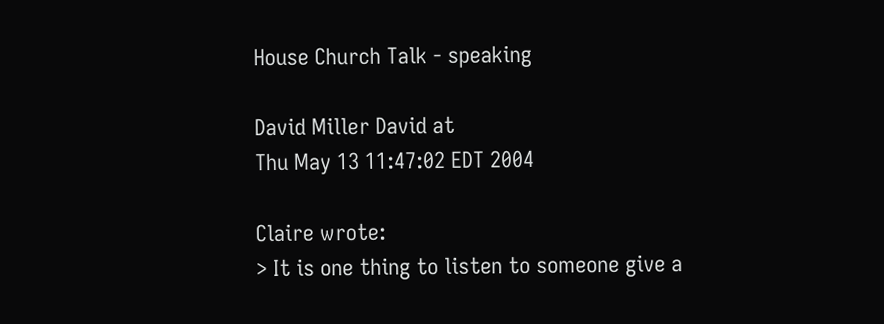House Church Talk - speaking

David Miller David at
Thu May 13 11:47:02 EDT 2004

Claire wrote:
> It is one thing to listen to someone give a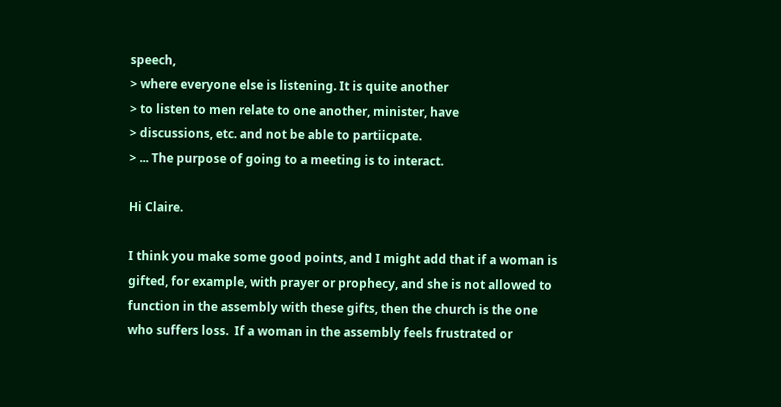speech,
> where everyone else is listening. It is quite another
> to listen to men relate to one another, minister, have
> discussions, etc. and not be able to partiicpate.
> ... The purpose of going to a meeting is to interact.

Hi Claire.

I think you make some good points, and I might add that if a woman is
gifted, for example, with prayer or prophecy, and she is not allowed to
function in the assembly with these gifts, then the church is the one
who suffers loss.  If a woman in the assembly feels frustrated or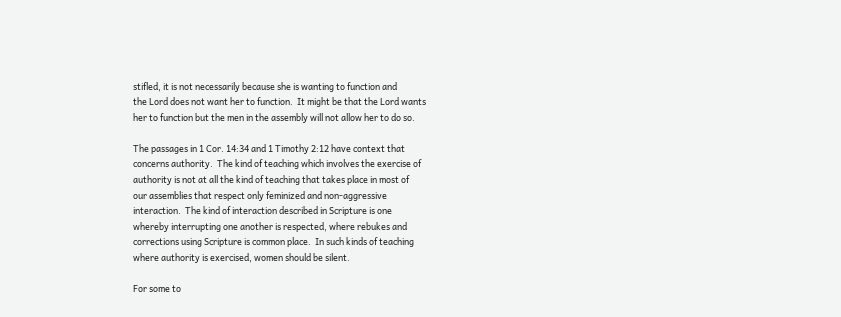stifled, it is not necessarily because she is wanting to function and
the Lord does not want her to function.  It might be that the Lord wants
her to function but the men in the assembly will not allow her to do so.

The passages in 1 Cor. 14:34 and 1 Timothy 2:12 have context that
concerns authority.  The kind of teaching which involves the exercise of
authority is not at all the kind of teaching that takes place in most of
our assemblies that respect only feminized and non-aggressive
interaction.  The kind of interaction described in Scripture is one
whereby interrupting one another is respected, where rebukes and
corrections using Scripture is common place.  In such kinds of teaching
where authority is exercised, women should be silent.

For some to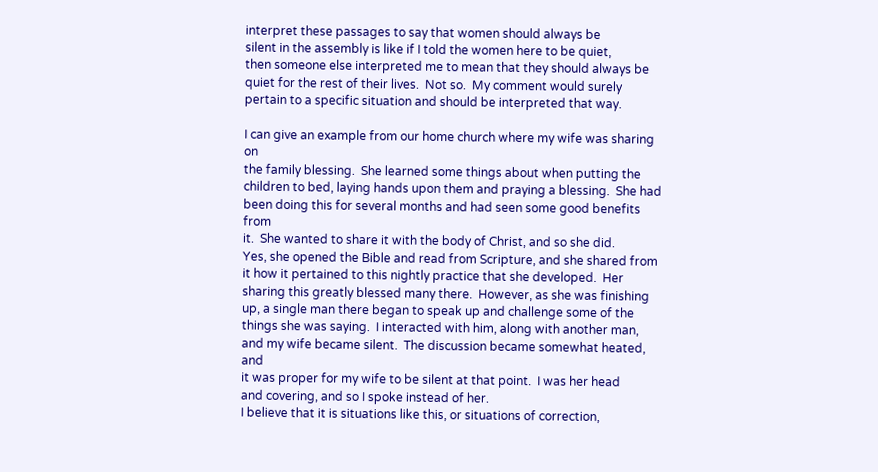interpret these passages to say that women should always be
silent in the assembly is like if I told the women here to be quiet,
then someone else interpreted me to mean that they should always be
quiet for the rest of their lives.  Not so.  My comment would surely
pertain to a specific situation and should be interpreted that way.

I can give an example from our home church where my wife was sharing on
the family blessing.  She learned some things about when putting the
children to bed, laying hands upon them and praying a blessing.  She had
been doing this for several months and had seen some good benefits from
it.  She wanted to share it with the body of Christ, and so she did.
Yes, she opened the Bible and read from Scripture, and she shared from
it how it pertained to this nightly practice that she developed.  Her
sharing this greatly blessed many there.  However, as she was finishing
up, a single man there began to speak up and challenge some of the
things she was saying.  I interacted with him, along with another man,
and my wife became silent.  The discussion became somewhat heated, and
it was proper for my wife to be silent at that point.  I was her head
and covering, and so I spoke instead of her.
I believe that it is situations like this, or situations of correction,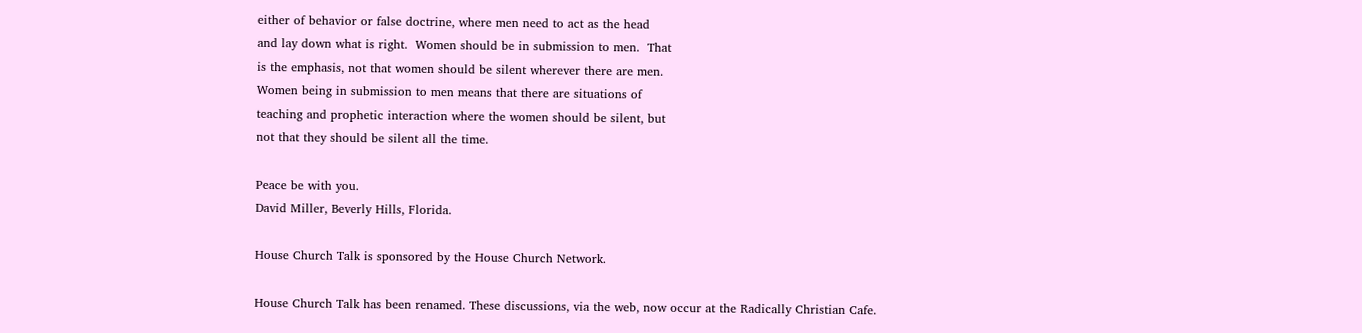either of behavior or false doctrine, where men need to act as the head
and lay down what is right.  Women should be in submission to men.  That
is the emphasis, not that women should be silent wherever there are men.
Women being in submission to men means that there are situations of
teaching and prophetic interaction where the women should be silent, but
not that they should be silent all the time.

Peace be with you.
David Miller, Beverly Hills, Florida.

House Church Talk is sponsored by the House Church Network.

House Church Talk has been renamed. These discussions, via the web, now occur at the Radically Christian Cafe.